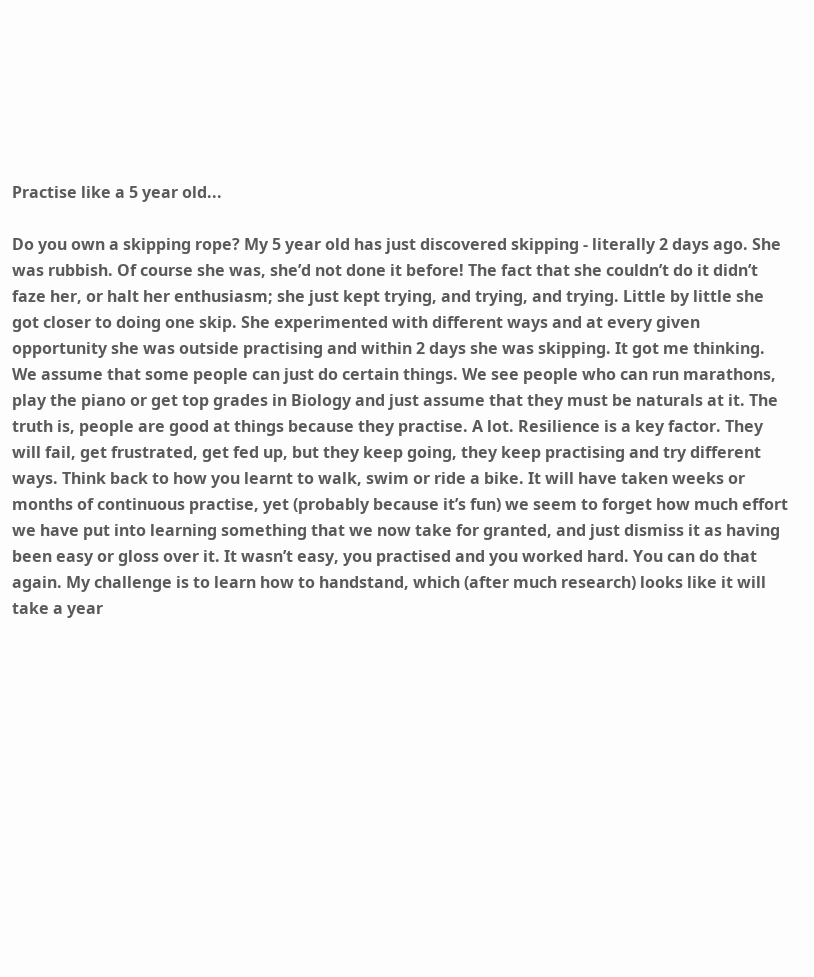Practise like a 5 year old...

Do you own a skipping rope? My 5 year old has just discovered skipping - literally 2 days ago. She was rubbish. Of course she was, she’d not done it before! The fact that she couldn’t do it didn’t faze her, or halt her enthusiasm; she just kept trying, and trying, and trying. Little by little she got closer to doing one skip. She experimented with different ways and at every given opportunity she was outside practising and within 2 days she was skipping. It got me thinking. We assume that some people can just do certain things. We see people who can run marathons, play the piano or get top grades in Biology and just assume that they must be naturals at it. The truth is, people are good at things because they practise. A lot. Resilience is a key factor. They will fail, get frustrated, get fed up, but they keep going, they keep practising and try different ways. Think back to how you learnt to walk, swim or ride a bike. It will have taken weeks or months of continuous practise, yet (probably because it’s fun) we seem to forget how much effort we have put into learning something that we now take for granted, and just dismiss it as having been easy or gloss over it. It wasn’t easy, you practised and you worked hard. You can do that again. My challenge is to learn how to handstand, which (after much research) looks like it will take a year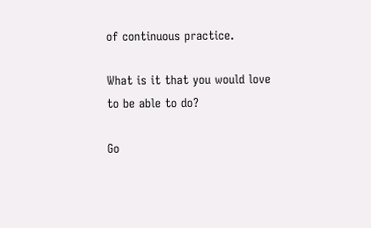of continuous practice.

What is it that you would love to be able to do?

Go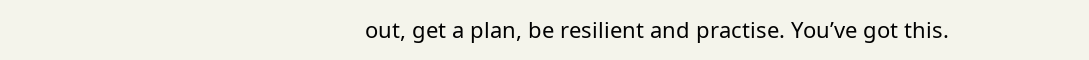out, get a plan, be resilient and practise. You’ve got this.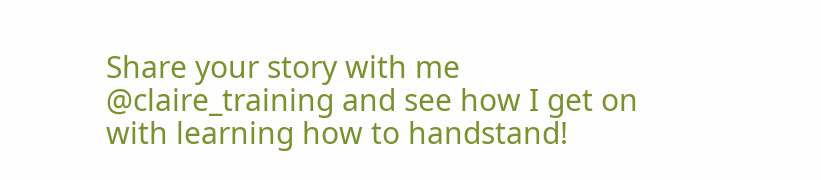Share your story with me @claire_training and see how I get on with learning how to handstand!